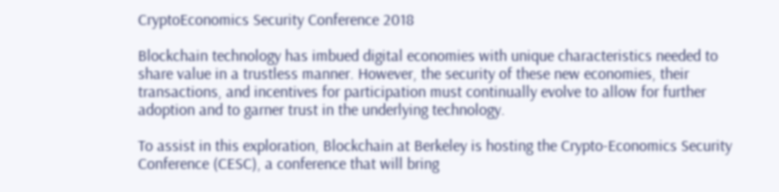CryptoEconomics Security Conference 2018

Blockchain technology has imbued digital economies with unique characteristics needed to share value in a trustless manner. However, the security of these new economies, their transactions, and incentives for participation must continually evolve to allow for further adoption and to garner trust in the underlying technology.

To assist in this exploration, Blockchain at Berkeley is hosting the Crypto-Economics Security Conference (CESC), a conference that will bring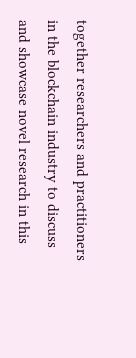together researchers and practitioners in the blockchain industry to discuss and showcase novel research in this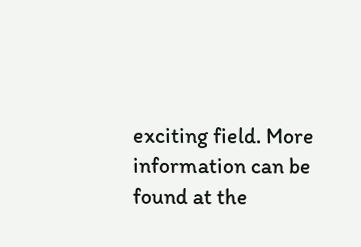exciting field. More information can be found at the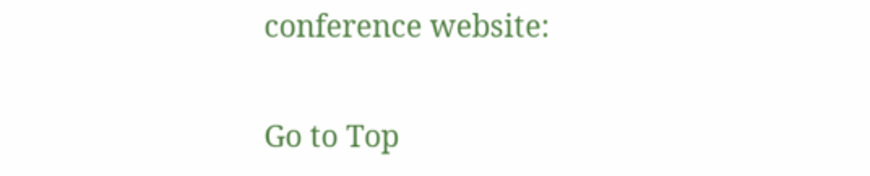conference website:

Go to Top